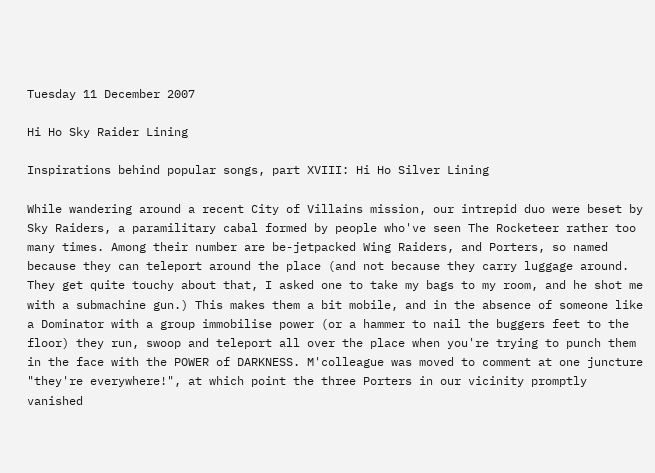Tuesday 11 December 2007

Hi Ho Sky Raider Lining

Inspirations behind popular songs, part XVIII: Hi Ho Silver Lining

While wandering around a recent City of Villains mission, our intrepid duo were beset by Sky Raiders, a paramilitary cabal formed by people who've seen The Rocketeer rather too many times. Among their number are be-jetpacked Wing Raiders, and Porters, so named because they can teleport around the place (and not because they carry luggage around. They get quite touchy about that, I asked one to take my bags to my room, and he shot me with a submachine gun.) This makes them a bit mobile, and in the absence of someone like a Dominator with a group immobilise power (or a hammer to nail the buggers feet to the floor) they run, swoop and teleport all over the place when you're trying to punch them in the face with the POWER of DARKNESS. M'colleague was moved to comment at one juncture "they're everywhere!", at which point the three Porters in our vicinity promptly vanished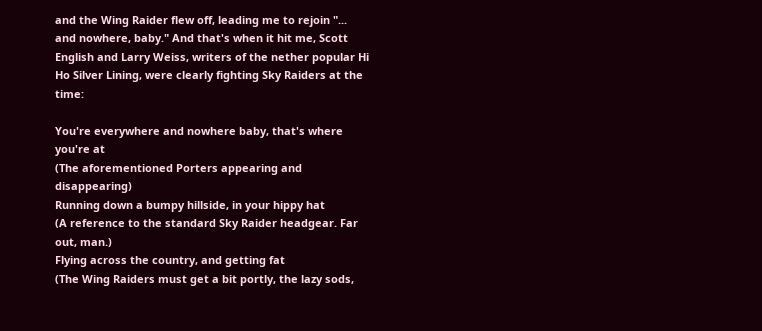and the Wing Raider flew off, leading me to rejoin "... and nowhere, baby." And that's when it hit me, Scott English and Larry Weiss, writers of the nether popular Hi Ho Silver Lining, were clearly fighting Sky Raiders at the time:

You're everywhere and nowhere baby, that's where you're at
(The aforementioned Porters appearing and disappearing)
Running down a bumpy hillside, in your hippy hat
(A reference to the standard Sky Raider headgear. Far out, man.)
Flying across the country, and getting fat
(The Wing Raiders must get a bit portly, the lazy sods,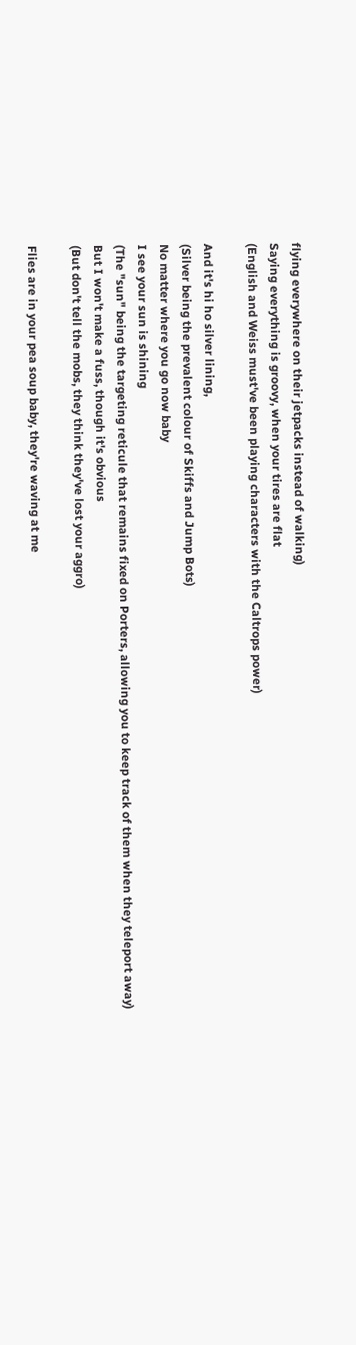flying everywhere on their jetpacks instead of walking)
Saying everything is groovy, when your tires are flat
(English and Weiss must've been playing characters with the Caltrops power)

And it's hi ho silver lining,
(Silver being the prevalent colour of Skiffs and Jump Bots)
No matter where you go now baby
I see your sun is shining
(The "sun" being the targeting reticule that remains fixed on Porters, allowing you to keep track of them when they teleport away)
But I won't make a fuss, though it's obvious
(But don't tell the mobs, they think they've lost your aggro)

Flies are in your pea soup baby, they're waving at me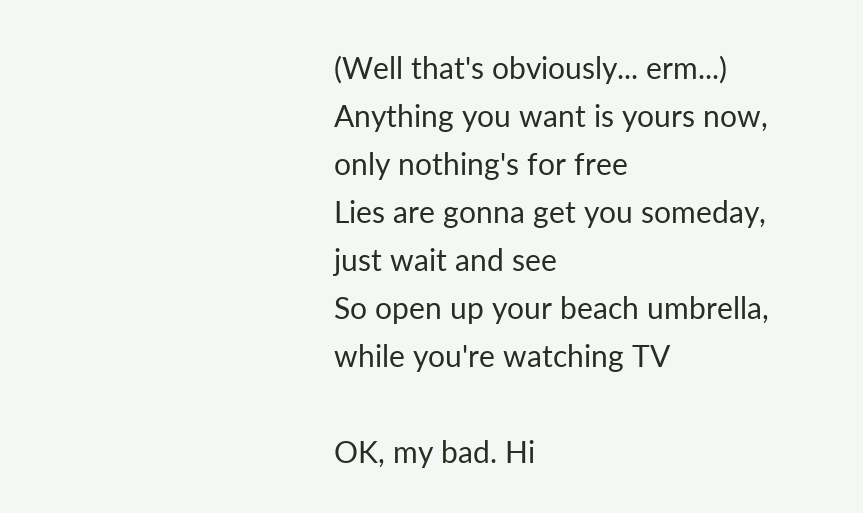(Well that's obviously... erm...)
Anything you want is yours now, only nothing's for free
Lies are gonna get you someday, just wait and see
So open up your beach umbrella, while you're watching TV

OK, my bad. Hi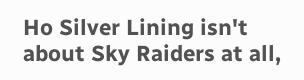Ho Silver Lining isn't about Sky Raiders at all,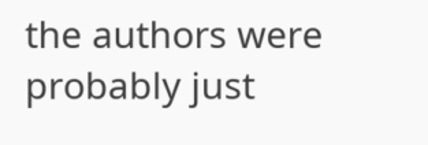the authors were probably just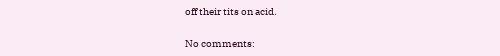off their tits on acid.

No comments: